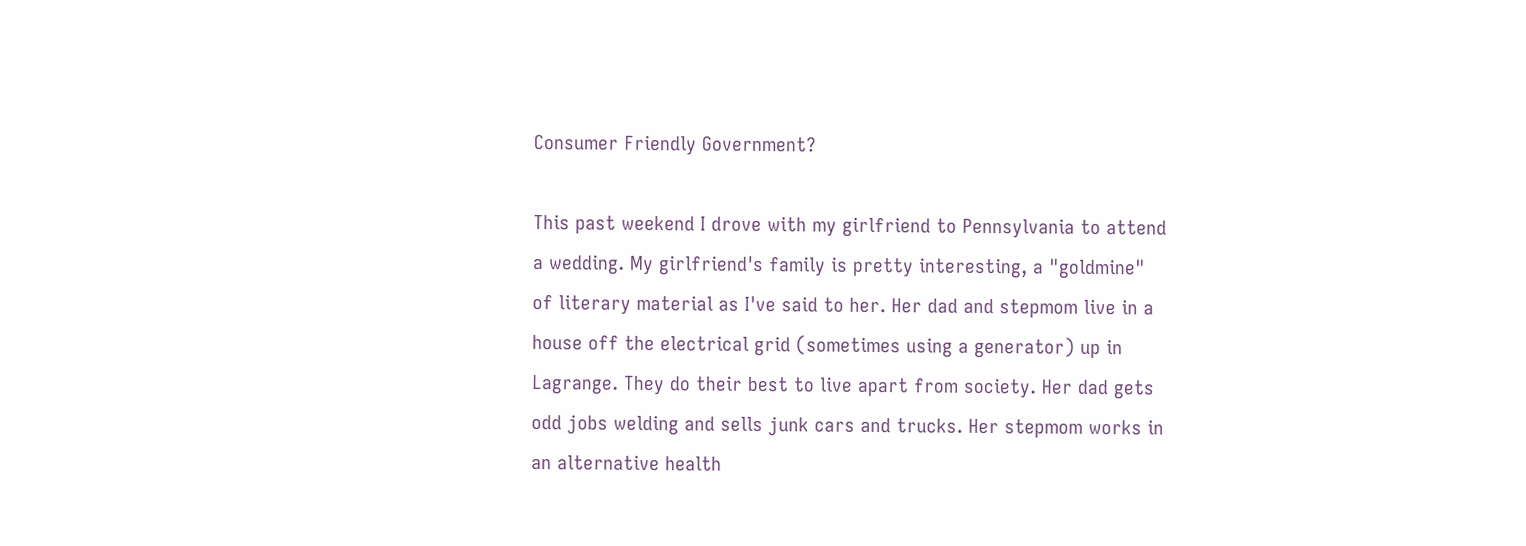Consumer Friendly Government?

This past weekend I drove with my girlfriend to Pennsylvania to attend a wedding. My girlfriend's family is pretty interesting, a "goldmine" of literary material as I've said to her. Her dad and stepmom live in a house off the electrical grid (sometimes using a generator) up in Lagrange. They do their best to live apart from society. Her dad gets odd jobs welding and sells junk cars and trucks. Her stepmom works in an alternative health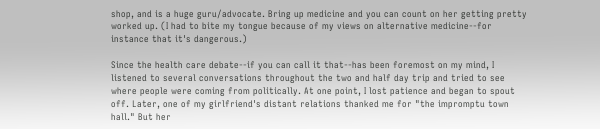shop, and is a huge guru/advocate. Bring up medicine and you can count on her getting pretty worked up. (I had to bite my tongue because of my views on alternative medicine--for instance that it's dangerous.)

Since the health care debate--if you can call it that--has been foremost on my mind, I listened to several conversations throughout the two and half day trip and tried to see where people were coming from politically. At one point, I lost patience and began to spout off. Later, one of my girlfriend's distant relations thanked me for "the impromptu town hall." But her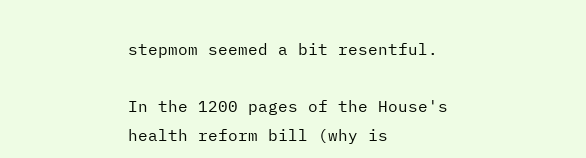stepmom seemed a bit resentful.

In the 1200 pages of the House's health reform bill (why is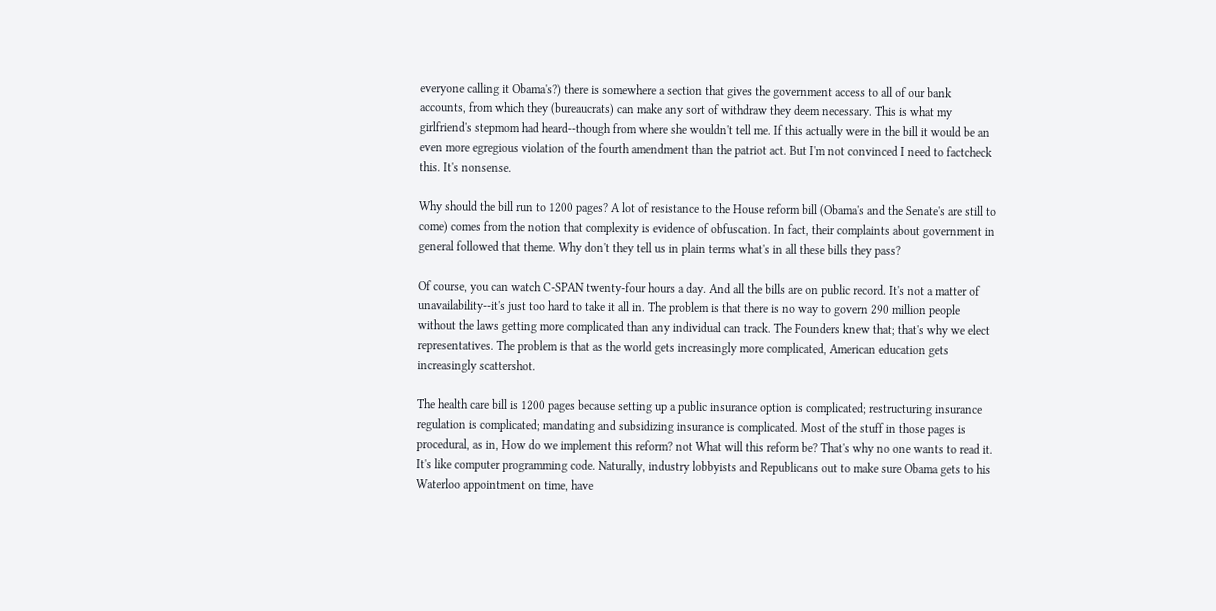everyone calling it Obama's?) there is somewhere a section that gives the government access to all of our bank accounts, from which they (bureaucrats) can make any sort of withdraw they deem necessary. This is what my girlfriend's stepmom had heard--though from where she wouldn't tell me. If this actually were in the bill it would be an even more egregious violation of the fourth amendment than the patriot act. But I'm not convinced I need to factcheck this. It's nonsense.

Why should the bill run to 1200 pages? A lot of resistance to the House reform bill (Obama's and the Senate's are still to come) comes from the notion that complexity is evidence of obfuscation. In fact, their complaints about government in general followed that theme. Why don't they tell us in plain terms what's in all these bills they pass?

Of course, you can watch C-SPAN twenty-four hours a day. And all the bills are on public record. It's not a matter of unavailability--it's just too hard to take it all in. The problem is that there is no way to govern 290 million people without the laws getting more complicated than any individual can track. The Founders knew that; that's why we elect representatives. The problem is that as the world gets increasingly more complicated, American education gets increasingly scattershot.

The health care bill is 1200 pages because setting up a public insurance option is complicated; restructuring insurance regulation is complicated; mandating and subsidizing insurance is complicated. Most of the stuff in those pages is procedural, as in, How do we implement this reform? not What will this reform be? That's why no one wants to read it. It's like computer programming code. Naturally, industry lobbyists and Republicans out to make sure Obama gets to his Waterloo appointment on time, have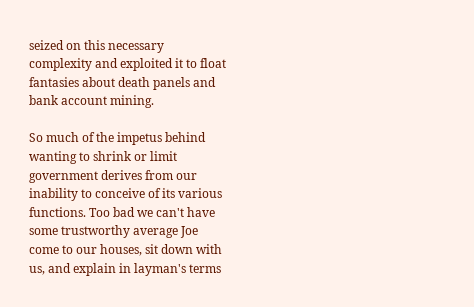seized on this necessary complexity and exploited it to float fantasies about death panels and bank account mining.

So much of the impetus behind wanting to shrink or limit government derives from our inability to conceive of its various functions. Too bad we can't have some trustworthy average Joe come to our houses, sit down with us, and explain in layman's terms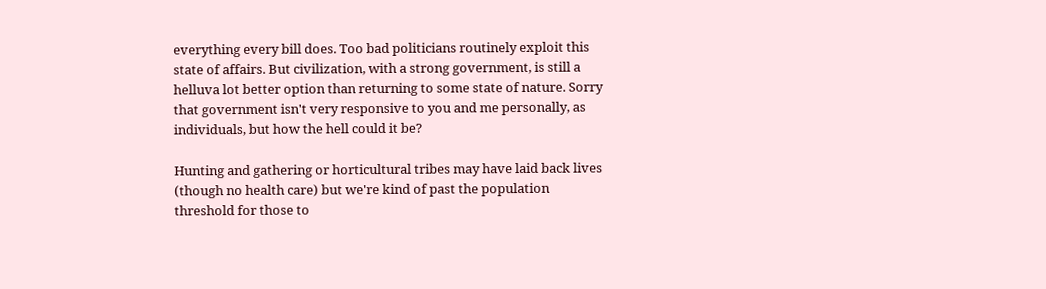everything every bill does. Too bad politicians routinely exploit this state of affairs. But civilization, with a strong government, is still a helluva lot better option than returning to some state of nature. Sorry that government isn't very responsive to you and me personally, as individuals, but how the hell could it be?

Hunting and gathering or horticultural tribes may have laid back lives (though no health care) but we're kind of past the population threshold for those to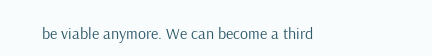be viable anymore. We can become a third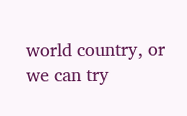world country, or we can try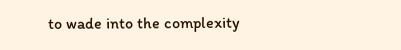to wade into the complexity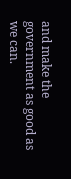and make the government as good as we can.